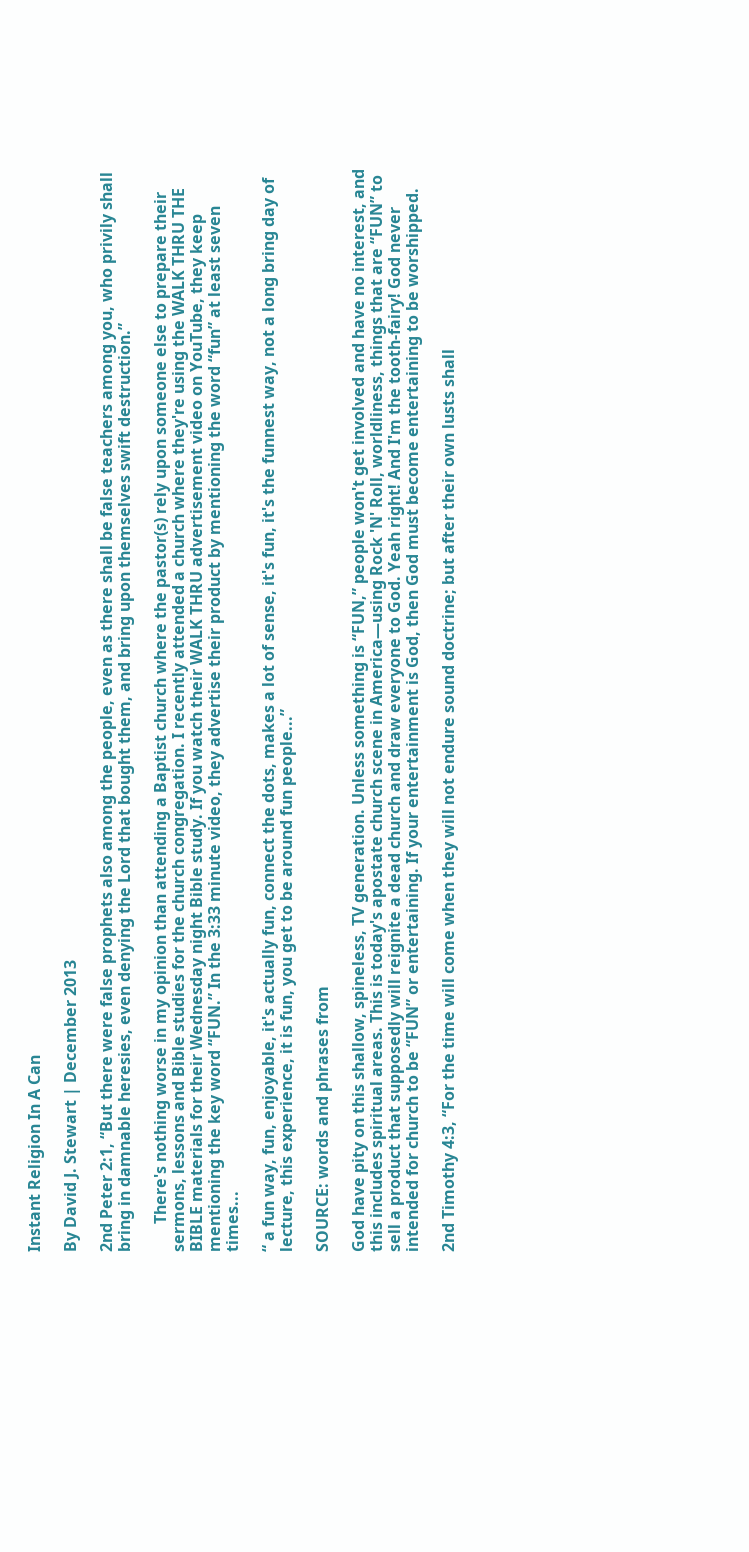Instant Religion In A Can

By David J. Stewart | December 2013

2nd Peter 2:1, “But there were false prophets also among the people, even as there shall be false teachers among you, who privily shall bring in damnable heresies, even denying the Lord that bought them, and bring upon themselves swift destruction.”

       There's nothing worse in my opinion than attending a Baptist church where the pastor(s) rely upon someone else to prepare their sermons, lessons and Bible studies for the church congregation. I recently attended a church where they're using the WALK THRU THE BIBLE materials for their Wednesday night Bible study. If you watch their WALK THRU advertisement video on YouTube, they keep mentioning the key word “FUN.” In the 3:33 minute video, they advertise their product by mentioning the word “fun” at least seven times...

“ a fun way, fun, enjoyable, it's actually fun, connect the dots, makes a lot of sense, it's fun, it's the funnest way, not a long bring day of lecture, this experience, it is fun, you get to be around fun people...”

SOURCE: words and phrases from

God have pity on this shallow, spineless, TV generation. Unless something is “FUN,” people won't get involved and have no interest, and this includes spiritual areas. This is today's apostate church scene in America—using Rock 'N' Roll, worldliness, things that are “FUN” to sell a product that supposedly will reignite a dead church and draw everyone to God. Yeah right! And I'm the tooth-fairy! God never intended for church to be “FUN” or entertaining. If your entertainment is God, then God must become entertaining to be worshipped.

2nd Timothy 4:3, “For the time will come when they will not endure sound doctrine; but after their own lusts shall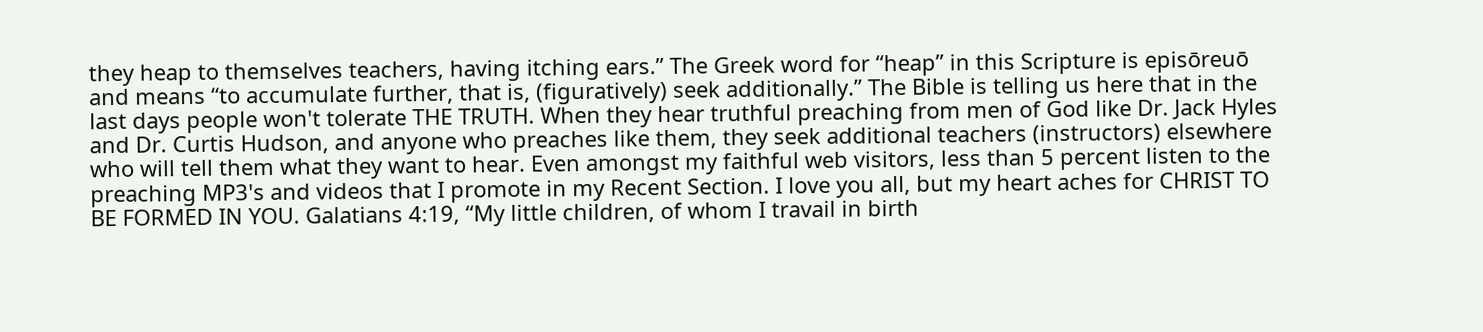they heap to themselves teachers, having itching ears.” The Greek word for “heap” in this Scripture is episōreuō and means “to accumulate further, that is, (figuratively) seek additionally.” The Bible is telling us here that in the last days people won't tolerate THE TRUTH. When they hear truthful preaching from men of God like Dr. Jack Hyles and Dr. Curtis Hudson, and anyone who preaches like them, they seek additional teachers (instructors) elsewhere who will tell them what they want to hear. Even amongst my faithful web visitors, less than 5 percent listen to the preaching MP3's and videos that I promote in my Recent Section. I love you all, but my heart aches for CHRIST TO BE FORMED IN YOU. Galatians 4:19, “My little children, of whom I travail in birth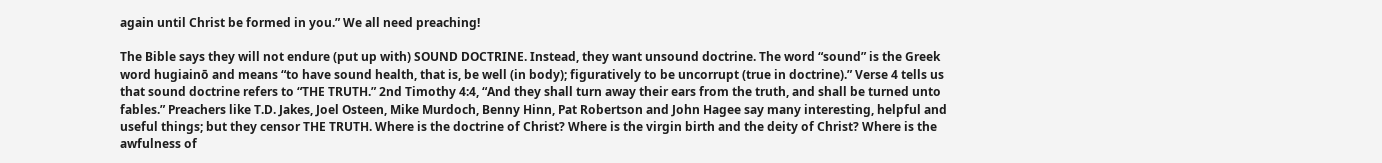again until Christ be formed in you.” We all need preaching!

The Bible says they will not endure (put up with) SOUND DOCTRINE. Instead, they want unsound doctrine. The word “sound” is the Greek word hugiainō and means “to have sound health, that is, be well (in body); figuratively to be uncorrupt (true in doctrine).” Verse 4 tells us that sound doctrine refers to “THE TRUTH.” 2nd Timothy 4:4, “And they shall turn away their ears from the truth, and shall be turned unto fables.” Preachers like T.D. Jakes, Joel Osteen, Mike Murdoch, Benny Hinn, Pat Robertson and John Hagee say many interesting, helpful and useful things; but they censor THE TRUTH. Where is the doctrine of Christ? Where is the virgin birth and the deity of Christ? Where is the awfulness of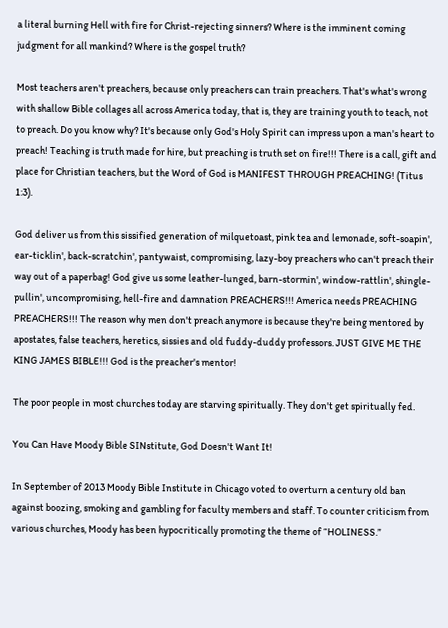a literal burning Hell with fire for Christ-rejecting sinners? Where is the imminent coming judgment for all mankind? Where is the gospel truth?

Most teachers aren't preachers, because only preachers can train preachers. That's what's wrong with shallow Bible collages all across America today, that is, they are training youth to teach, not to preach. Do you know why? It's because only God's Holy Spirit can impress upon a man's heart to preach! Teaching is truth made for hire, but preaching is truth set on fire!!! There is a call, gift and place for Christian teachers, but the Word of God is MANIFEST THROUGH PREACHING! (Titus 1:3).

God deliver us from this sissified generation of milquetoast, pink tea and lemonade, soft-soapin', ear-ticklin', back-scratchin', pantywaist, compromising, lazy-boy preachers who can't preach their way out of a paperbag! God give us some leather-lunged, barn-stormin', window-rattlin', shingle-pullin', uncompromising, hell-fire and damnation PREACHERS!!! America needs PREACHING PREACHERS!!! The reason why men don't preach anymore is because they're being mentored by apostates, false teachers, heretics, sissies and old fuddy-duddy professors. JUST GIVE ME THE KING JAMES BIBLE!!! God is the preacher's mentor!

The poor people in most churches today are starving spiritually. They don't get spiritually fed.

You Can Have Moody Bible SINstitute, God Doesn't Want It!

In September of 2013 Moody Bible Institute in Chicago voted to overturn a century old ban against boozing, smoking and gambling for faculty members and staff. To counter criticism from various churches, Moody has been hypocritically promoting the theme of “HOLINESS.”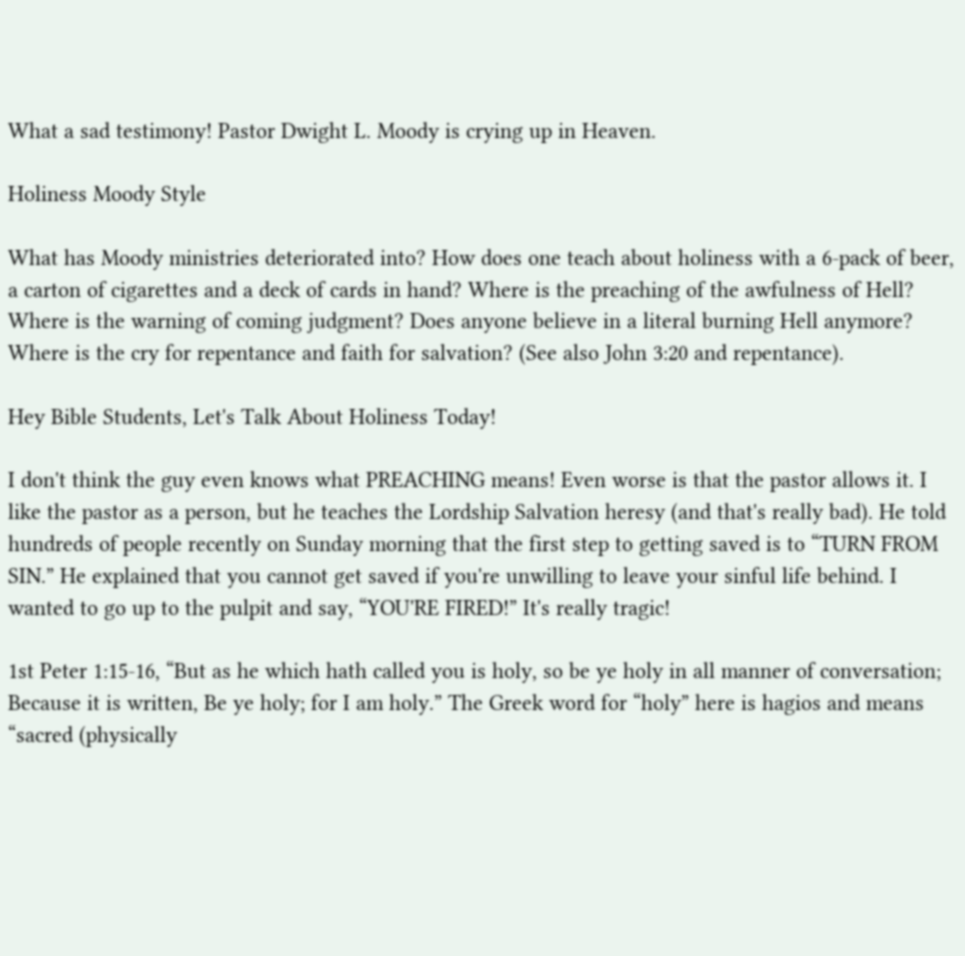What a sad testimony! Pastor Dwight L. Moody is crying up in Heaven.

Holiness Moody Style

What has Moody ministries deteriorated into? How does one teach about holiness with a 6-pack of beer, a carton of cigarettes and a deck of cards in hand? Where is the preaching of the awfulness of Hell? Where is the warning of coming judgment? Does anyone believe in a literal burning Hell anymore? Where is the cry for repentance and faith for salvation? (See also John 3:20 and repentance).

Hey Bible Students, Let's Talk About Holiness Today!

I don't think the guy even knows what PREACHING means! Even worse is that the pastor allows it. I like the pastor as a person, but he teaches the Lordship Salvation heresy (and that's really bad). He told hundreds of people recently on Sunday morning that the first step to getting saved is to “TURN FROM SIN.” He explained that you cannot get saved if you're unwilling to leave your sinful life behind. I wanted to go up to the pulpit and say, “YOU'RE FIRED!” It's really tragic!

1st Peter 1:15-16, “But as he which hath called you is holy, so be ye holy in all manner of conversation; Because it is written, Be ye holy; for I am holy.” The Greek word for “holy” here is hagios and means “sacred (physically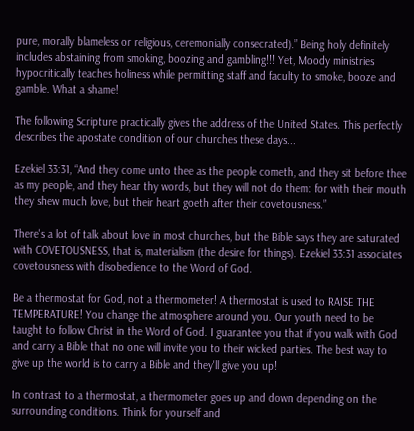pure, morally blameless or religious, ceremonially consecrated).” Being holy definitely includes abstaining from smoking, boozing and gambling!!! Yet, Moody ministries hypocritically teaches holiness while permitting staff and faculty to smoke, booze and gamble. What a shame!

The following Scripture practically gives the address of the United States. This perfectly describes the apostate condition of our churches these days...

Ezekiel 33:31, “And they come unto thee as the people cometh, and they sit before thee as my people, and they hear thy words, but they will not do them: for with their mouth they shew much love, but their heart goeth after their covetousness.”

There's a lot of talk about love in most churches, but the Bible says they are saturated with COVETOUSNESS, that is, materialism (the desire for things). Ezekiel 33:31 associates covetousness with disobedience to the Word of God.

Be a thermostat for God, not a thermometer! A thermostat is used to RAISE THE TEMPERATURE! You change the atmosphere around you. Our youth need to be taught to follow Christ in the Word of God. I guarantee you that if you walk with God and carry a Bible that no one will invite you to their wicked parties. The best way to give up the world is to carry a Bible and they'll give you up!

In contrast to a thermostat, a thermometer goes up and down depending on the surrounding conditions. Think for yourself and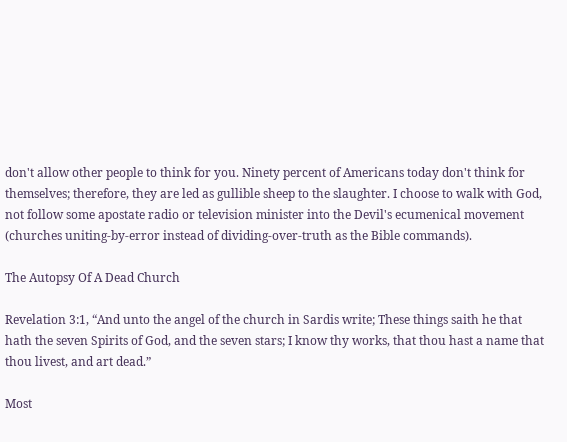don't allow other people to think for you. Ninety percent of Americans today don't think for themselves; therefore, they are led as gullible sheep to the slaughter. I choose to walk with God, not follow some apostate radio or television minister into the Devil's ecumenical movement (churches uniting-by-error instead of dividing-over-truth as the Bible commands).

The Autopsy Of A Dead Church

Revelation 3:1, “And unto the angel of the church in Sardis write; These things saith he that hath the seven Spirits of God, and the seven stars; I know thy works, that thou hast a name that thou livest, and art dead.”

Most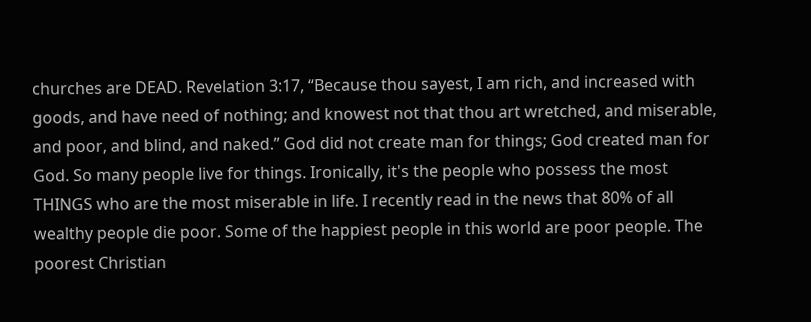churches are DEAD. Revelation 3:17, “Because thou sayest, I am rich, and increased with goods, and have need of nothing; and knowest not that thou art wretched, and miserable, and poor, and blind, and naked.” God did not create man for things; God created man for God. So many people live for things. Ironically, it's the people who possess the most THINGS who are the most miserable in life. I recently read in the news that 80% of all wealthy people die poor. Some of the happiest people in this world are poor people. The poorest Christian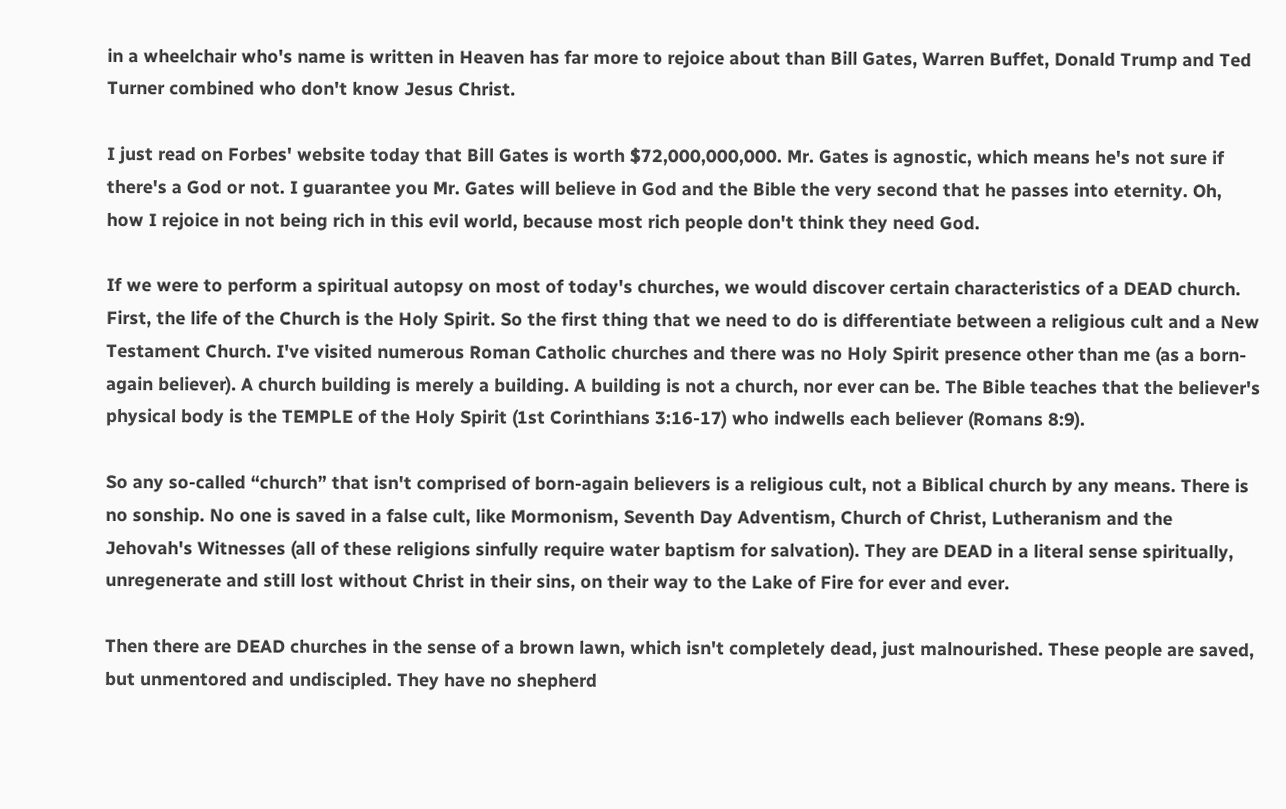in a wheelchair who's name is written in Heaven has far more to rejoice about than Bill Gates, Warren Buffet, Donald Trump and Ted Turner combined who don't know Jesus Christ.

I just read on Forbes' website today that Bill Gates is worth $72,000,000,000. Mr. Gates is agnostic, which means he's not sure if there's a God or not. I guarantee you Mr. Gates will believe in God and the Bible the very second that he passes into eternity. Oh, how I rejoice in not being rich in this evil world, because most rich people don't think they need God.

If we were to perform a spiritual autopsy on most of today's churches, we would discover certain characteristics of a DEAD church. First, the life of the Church is the Holy Spirit. So the first thing that we need to do is differentiate between a religious cult and a New Testament Church. I've visited numerous Roman Catholic churches and there was no Holy Spirit presence other than me (as a born-again believer). A church building is merely a building. A building is not a church, nor ever can be. The Bible teaches that the believer's physical body is the TEMPLE of the Holy Spirit (1st Corinthians 3:16-17) who indwells each believer (Romans 8:9).

So any so-called “church” that isn't comprised of born-again believers is a religious cult, not a Biblical church by any means. There is no sonship. No one is saved in a false cult, like Mormonism, Seventh Day Adventism, Church of Christ, Lutheranism and the Jehovah's Witnesses (all of these religions sinfully require water baptism for salvation). They are DEAD in a literal sense spiritually, unregenerate and still lost without Christ in their sins, on their way to the Lake of Fire for ever and ever.

Then there are DEAD churches in the sense of a brown lawn, which isn't completely dead, just malnourished. These people are saved, but unmentored and undiscipled. They have no shepherd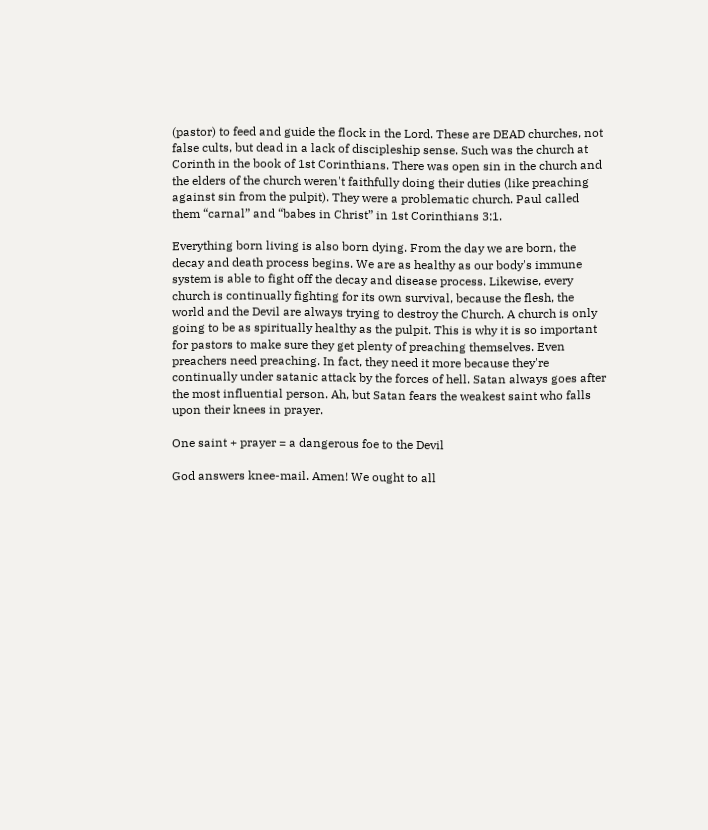(pastor) to feed and guide the flock in the Lord. These are DEAD churches, not false cults, but dead in a lack of discipleship sense. Such was the church at Corinth in the book of 1st Corinthians. There was open sin in the church and the elders of the church weren't faithfully doing their duties (like preaching against sin from the pulpit). They were a problematic church. Paul called them “carnal” and “babes in Christ” in 1st Corinthians 3:1.

Everything born living is also born dying. From the day we are born, the decay and death process begins. We are as healthy as our body's immune system is able to fight off the decay and disease process. Likewise, every church is continually fighting for its own survival, because the flesh, the world and the Devil are always trying to destroy the Church. A church is only going to be as spiritually healthy as the pulpit. This is why it is so important for pastors to make sure they get plenty of preaching themselves. Even preachers need preaching. In fact, they need it more because they're continually under satanic attack by the forces of hell. Satan always goes after the most influential person. Ah, but Satan fears the weakest saint who falls upon their knees in prayer.

One saint + prayer = a dangerous foe to the Devil

God answers knee-mail. Amen! We ought to all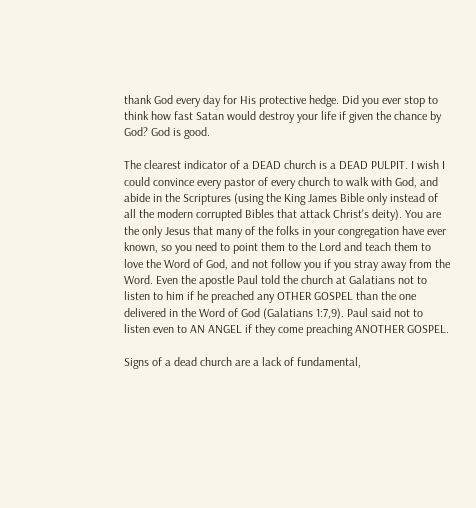thank God every day for His protective hedge. Did you ever stop to think how fast Satan would destroy your life if given the chance by God? God is good.

The clearest indicator of a DEAD church is a DEAD PULPIT. I wish I could convince every pastor of every church to walk with God, and abide in the Scriptures (using the King James Bible only instead of all the modern corrupted Bibles that attack Christ's deity). You are the only Jesus that many of the folks in your congregation have ever known, so you need to point them to the Lord and teach them to love the Word of God, and not follow you if you stray away from the Word. Even the apostle Paul told the church at Galatians not to listen to him if he preached any OTHER GOSPEL than the one delivered in the Word of God (Galatians 1:7,9). Paul said not to listen even to AN ANGEL if they come preaching ANOTHER GOSPEL.

Signs of a dead church are a lack of fundamental,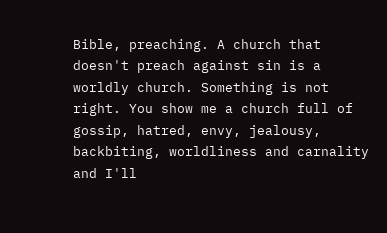Bible, preaching. A church that doesn't preach against sin is a worldly church. Something is not right. You show me a church full of gossip, hatred, envy, jealousy, backbiting, worldliness and carnality and I'll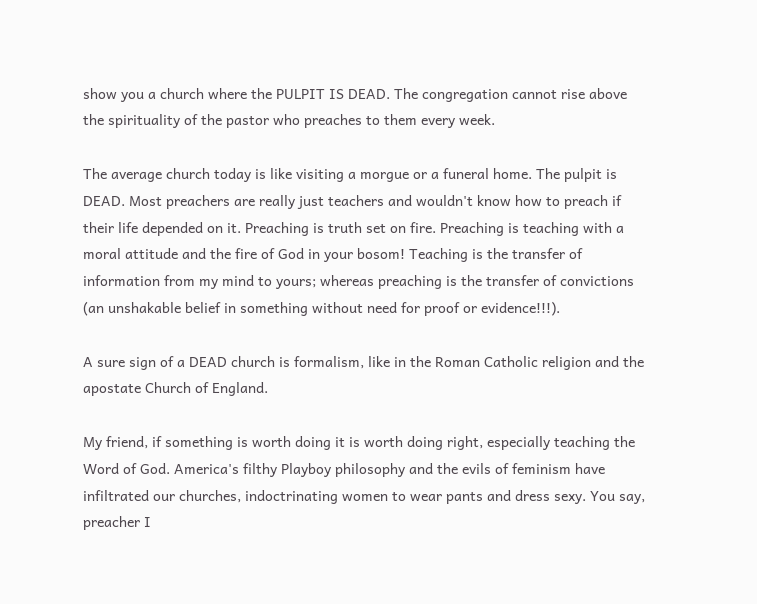show you a church where the PULPIT IS DEAD. The congregation cannot rise above the spirituality of the pastor who preaches to them every week.

The average church today is like visiting a morgue or a funeral home. The pulpit is DEAD. Most preachers are really just teachers and wouldn't know how to preach if their life depended on it. Preaching is truth set on fire. Preaching is teaching with a moral attitude and the fire of God in your bosom! Teaching is the transfer of information from my mind to yours; whereas preaching is the transfer of convictions (an unshakable belief in something without need for proof or evidence!!!).

A sure sign of a DEAD church is formalism, like in the Roman Catholic religion and the apostate Church of England.

My friend, if something is worth doing it is worth doing right, especially teaching the Word of God. America's filthy Playboy philosophy and the evils of feminism have infiltrated our churches, indoctrinating women to wear pants and dress sexy. You say, preacher I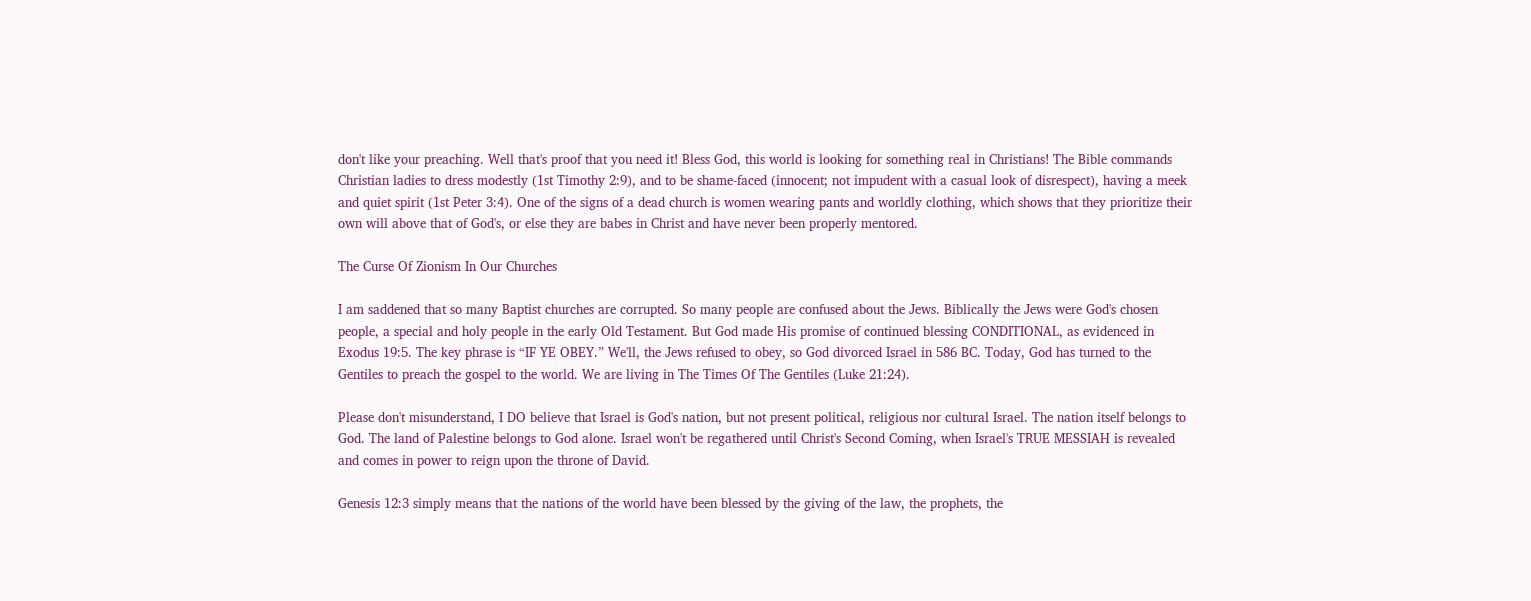don't like your preaching. Well that's proof that you need it! Bless God, this world is looking for something real in Christians! The Bible commands Christian ladies to dress modestly (1st Timothy 2:9), and to be shame-faced (innocent; not impudent with a casual look of disrespect), having a meek and quiet spirit (1st Peter 3:4). One of the signs of a dead church is women wearing pants and worldly clothing, which shows that they prioritize their own will above that of God's, or else they are babes in Christ and have never been properly mentored.

The Curse Of Zionism In Our Churches

I am saddened that so many Baptist churches are corrupted. So many people are confused about the Jews. Biblically the Jews were God's chosen people, a special and holy people in the early Old Testament. But God made His promise of continued blessing CONDITIONAL, as evidenced in Exodus 19:5. The key phrase is “IF YE OBEY.” We'll, the Jews refused to obey, so God divorced Israel in 586 BC. Today, God has turned to the Gentiles to preach the gospel to the world. We are living in The Times Of The Gentiles (Luke 21:24).

Please don't misunderstand, I DO believe that Israel is God's nation, but not present political, religious nor cultural Israel. The nation itself belongs to God. The land of Palestine belongs to God alone. Israel won't be regathered until Christ's Second Coming, when Israel's TRUE MESSIAH is revealed and comes in power to reign upon the throne of David.

Genesis 12:3 simply means that the nations of the world have been blessed by the giving of the law, the prophets, the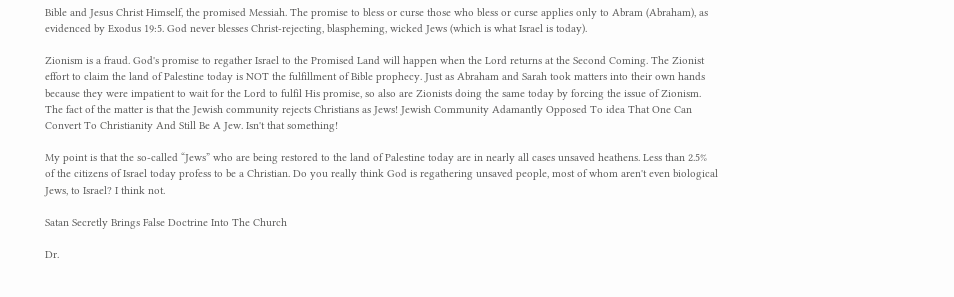Bible and Jesus Christ Himself, the promised Messiah. The promise to bless or curse those who bless or curse applies only to Abram (Abraham), as evidenced by Exodus 19:5. God never blesses Christ-rejecting, blaspheming, wicked Jews (which is what Israel is today).

Zionism is a fraud. God's promise to regather Israel to the Promised Land will happen when the Lord returns at the Second Coming. The Zionist effort to claim the land of Palestine today is NOT the fulfillment of Bible prophecy. Just as Abraham and Sarah took matters into their own hands because they were impatient to wait for the Lord to fulfil His promise, so also are Zionists doing the same today by forcing the issue of Zionism. The fact of the matter is that the Jewish community rejects Christians as Jews! Jewish Community Adamantly Opposed To idea That One Can Convert To Christianity And Still Be A Jew. Isn't that something!

My point is that the so-called “Jews” who are being restored to the land of Palestine today are in nearly all cases unsaved heathens. Less than 2.5% of the citizens of Israel today profess to be a Christian. Do you really think God is regathering unsaved people, most of whom aren't even biological Jews, to Israel? I think not.

Satan Secretly Brings False Doctrine Into The Church

Dr.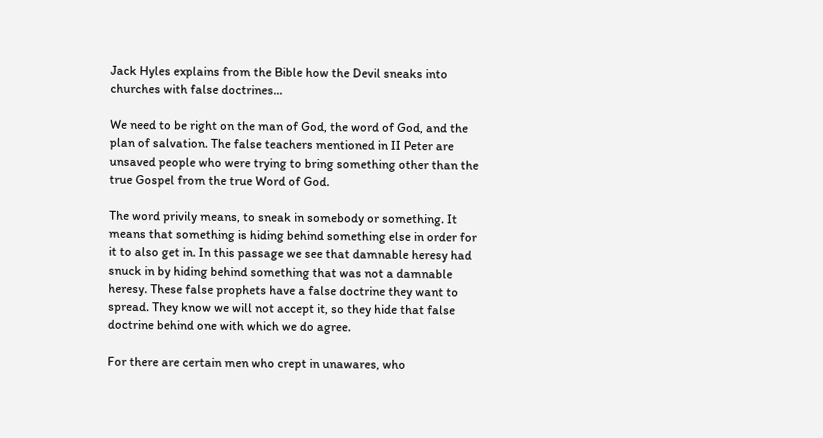Jack Hyles explains from the Bible how the Devil sneaks into churches with false doctrines...

We need to be right on the man of God, the word of God, and the plan of salvation. The false teachers mentioned in II Peter are unsaved people who were trying to bring something other than the true Gospel from the true Word of God.

The word privily means, to sneak in somebody or something. It means that something is hiding behind something else in order for it to also get in. In this passage we see that damnable heresy had snuck in by hiding behind something that was not a damnable heresy. These false prophets have a false doctrine they want to spread. They know we will not accept it, so they hide that false doctrine behind one with which we do agree.

For there are certain men who crept in unawares, who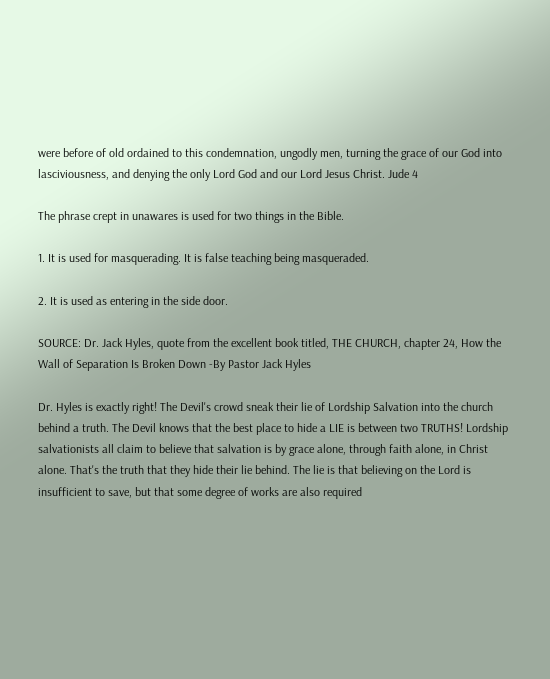were before of old ordained to this condemnation, ungodly men, turning the grace of our God into lasciviousness, and denying the only Lord God and our Lord Jesus Christ. Jude 4

The phrase crept in unawares is used for two things in the Bible.

1. It is used for masquerading. It is false teaching being masqueraded.

2. It is used as entering in the side door.

SOURCE: Dr. Jack Hyles, quote from the excellent book titled, THE CHURCH, chapter 24, How the Wall of Separation Is Broken Down -By Pastor Jack Hyles

Dr. Hyles is exactly right! The Devil's crowd sneak their lie of Lordship Salvation into the church behind a truth. The Devil knows that the best place to hide a LIE is between two TRUTHS! Lordship salvationists all claim to believe that salvation is by grace alone, through faith alone, in Christ alone. That's the truth that they hide their lie behind. The lie is that believing on the Lord is insufficient to save, but that some degree of works are also required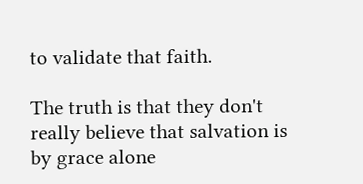to validate that faith.

The truth is that they don't really believe that salvation is by grace alone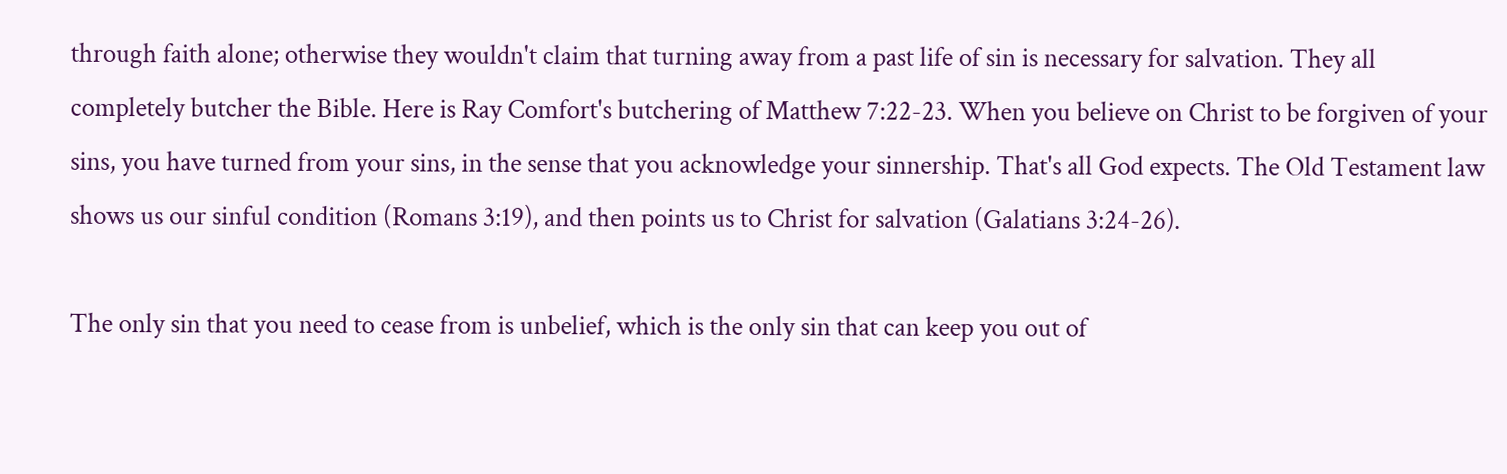through faith alone; otherwise they wouldn't claim that turning away from a past life of sin is necessary for salvation. They all completely butcher the Bible. Here is Ray Comfort's butchering of Matthew 7:22-23. When you believe on Christ to be forgiven of your sins, you have turned from your sins, in the sense that you acknowledge your sinnership. That's all God expects. The Old Testament law shows us our sinful condition (Romans 3:19), and then points us to Christ for salvation (Galatians 3:24-26).

The only sin that you need to cease from is unbelief, which is the only sin that can keep you out of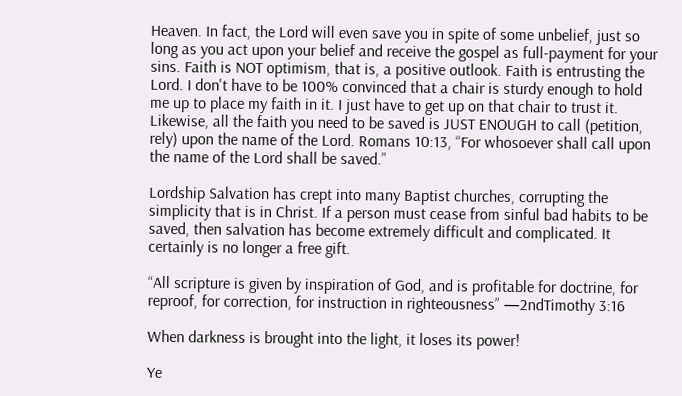Heaven. In fact, the Lord will even save you in spite of some unbelief, just so long as you act upon your belief and receive the gospel as full-payment for your sins. Faith is NOT optimism, that is, a positive outlook. Faith is entrusting the Lord. I don't have to be 100% convinced that a chair is sturdy enough to hold me up to place my faith in it. I just have to get up on that chair to trust it. Likewise, all the faith you need to be saved is JUST ENOUGH to call (petition, rely) upon the name of the Lord. Romans 10:13, “For whosoever shall call upon the name of the Lord shall be saved.”

Lordship Salvation has crept into many Baptist churches, corrupting the simplicity that is in Christ. If a person must cease from sinful bad habits to be saved, then salvation has become extremely difficult and complicated. It certainly is no longer a free gift.

“All scripture is given by inspiration of God, and is profitable for doctrine, for reproof, for correction, for instruction in righteousness” —2ndTimothy 3:16

When darkness is brought into the light, it loses its power!

Ye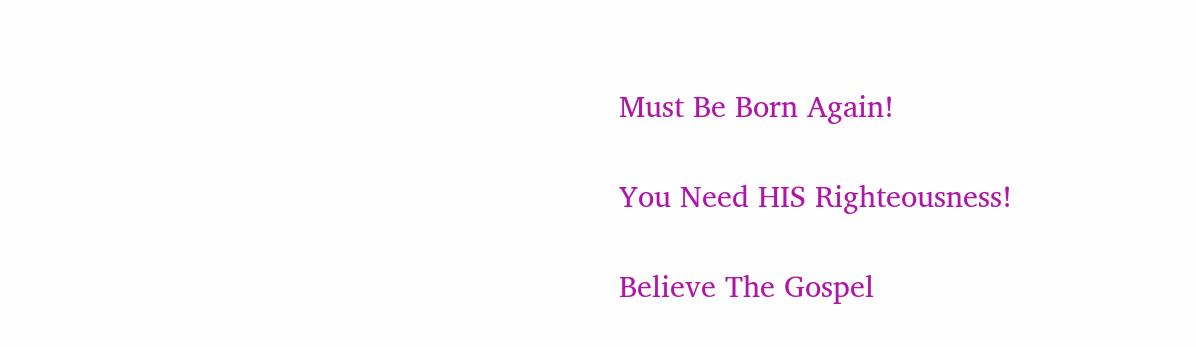Must Be Born Again!

You Need HIS Righteousness!

Believe The Gospel